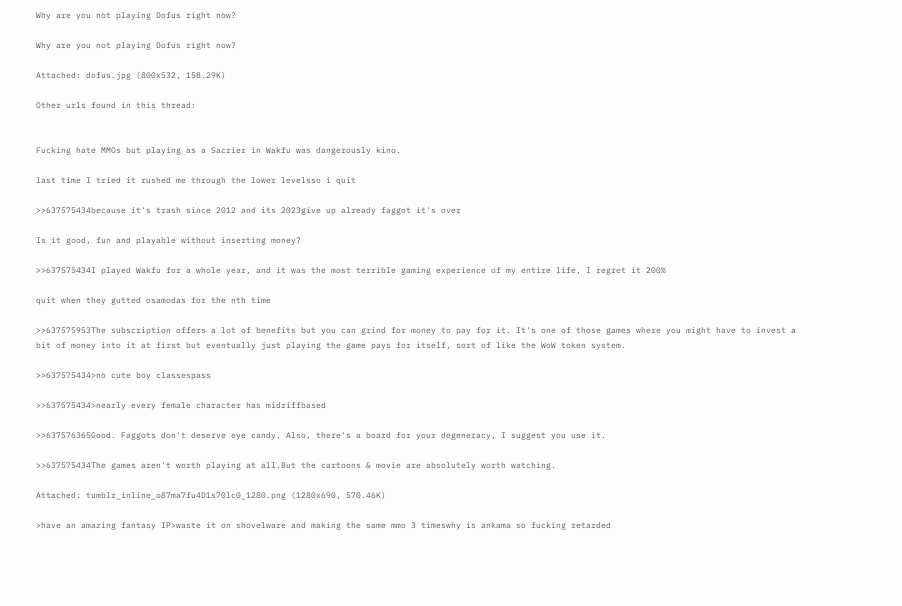Why are you not playing Dofus right now?

Why are you not playing Dofus right now?

Attached: dofus.jpg (800x532, 158.29K)

Other urls found in this thread:


Fucking hate MMOs but playing as a Sacrier in Wakfu was dangerously kino.

last time I tried it rushed me through the lower levelsso i quit

>>637575434because it's trash since 2012 and its 2023give up already faggot it's over

Is it good, fun and playable without inserting money?

>>637575434I played Wakfu for a whole year, and it was the most terrible gaming experience of my entire life, I regret it 200%

quit when they gutted osamodas for the nth time

>>637575953The subscription offers a lot of benefits but you can grind for money to pay for it. It's one of those games where you might have to invest a bit of money into it at first but eventually just playing the game pays for itself, sort of like the WoW token system.

>>637575434>no cute boy classespass

>>637575434>nearly every female character has midriffbased

>>637576365Good. Faggots don't deserve eye candy. Also, there's a board for your degeneracy, I suggest you use it.

>>637575434The games aren't worth playing at all.But the cartoons & movie are absolutely worth watching.

Attached: tumblr_inline_o87ma7fu4D1s70lc0_1280.png (1280x690, 570.46K)

>have an amazing fantasy IP>waste it on shovelware and making the same mmo 3 timeswhy is ankama so fucking retarded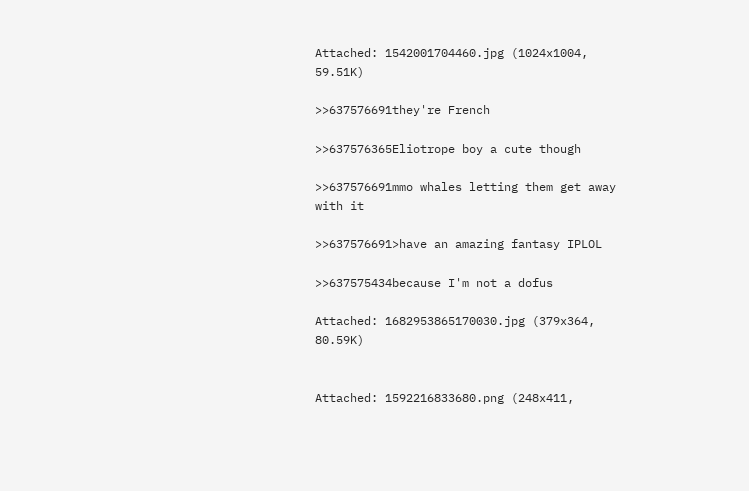Attached: 1542001704460.jpg (1024x1004, 59.51K)

>>637576691they're French

>>637576365Eliotrope boy a cute though

>>637576691mmo whales letting them get away with it

>>637576691>have an amazing fantasy IPLOL

>>637575434because I'm not a dofus

Attached: 1682953865170030.jpg (379x364, 80.59K)


Attached: 1592216833680.png (248x411,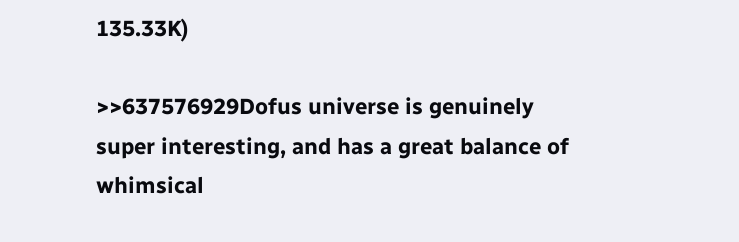135.33K)

>>637576929Dofus universe is genuinely super interesting, and has a great balance of whimsical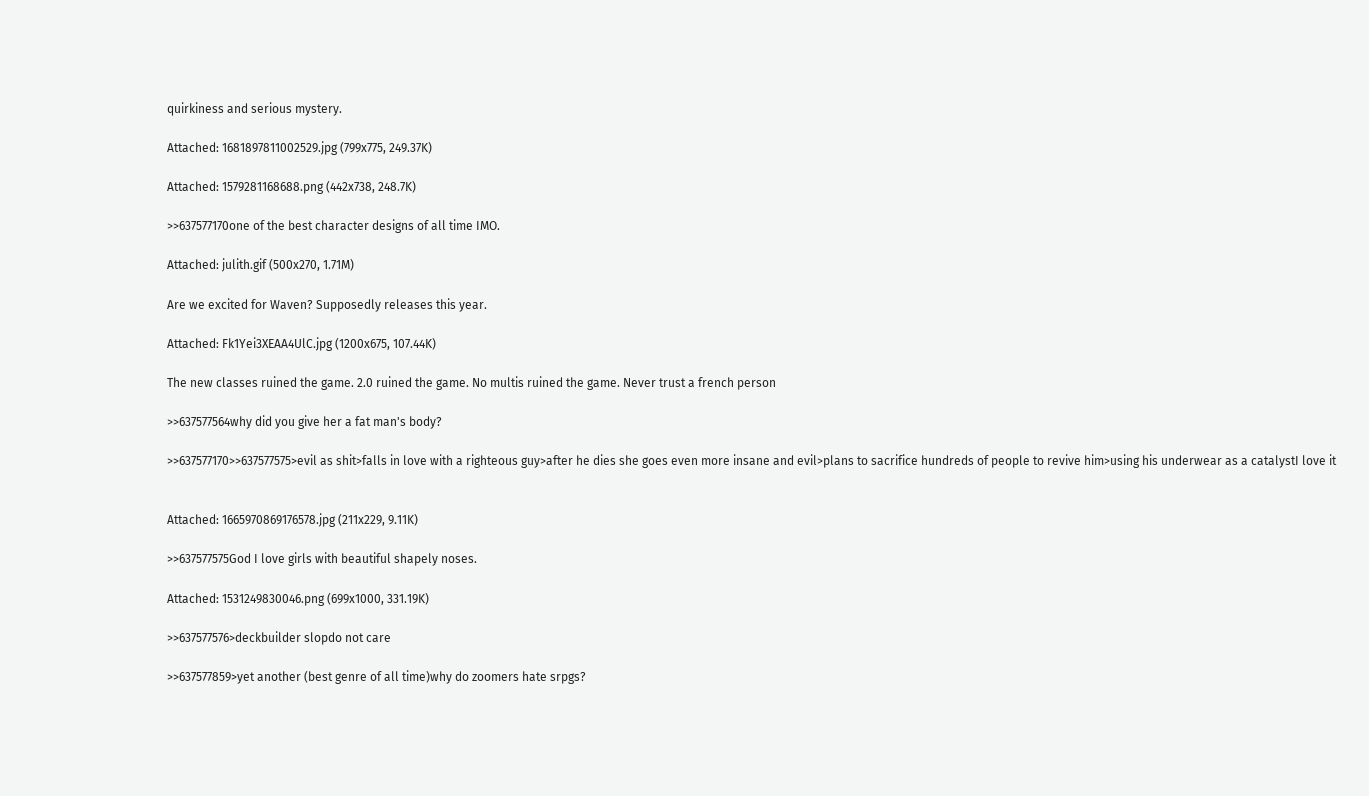quirkiness and serious mystery.

Attached: 1681897811002529.jpg (799x775, 249.37K)

Attached: 1579281168688.png (442x738, 248.7K)

>>637577170one of the best character designs of all time IMO.

Attached: julith.gif (500x270, 1.71M)

Are we excited for Waven? Supposedly releases this year.

Attached: Fk1Yei3XEAA4UlC.jpg (1200x675, 107.44K)

The new classes ruined the game. 2.0 ruined the game. No multis ruined the game. Never trust a french person

>>637577564why did you give her a fat man's body?

>>637577170>>637577575>evil as shit>falls in love with a righteous guy>after he dies she goes even more insane and evil>plans to sacrifice hundreds of people to revive him>using his underwear as a catalystI love it


Attached: 1665970869176578.jpg (211x229, 9.11K)

>>637577575God I love girls with beautiful shapely noses.

Attached: 1531249830046.png (699x1000, 331.19K)

>>637577576>deckbuilder slopdo not care

>>637577859>yet another (best genre of all time)why do zoomers hate srpgs?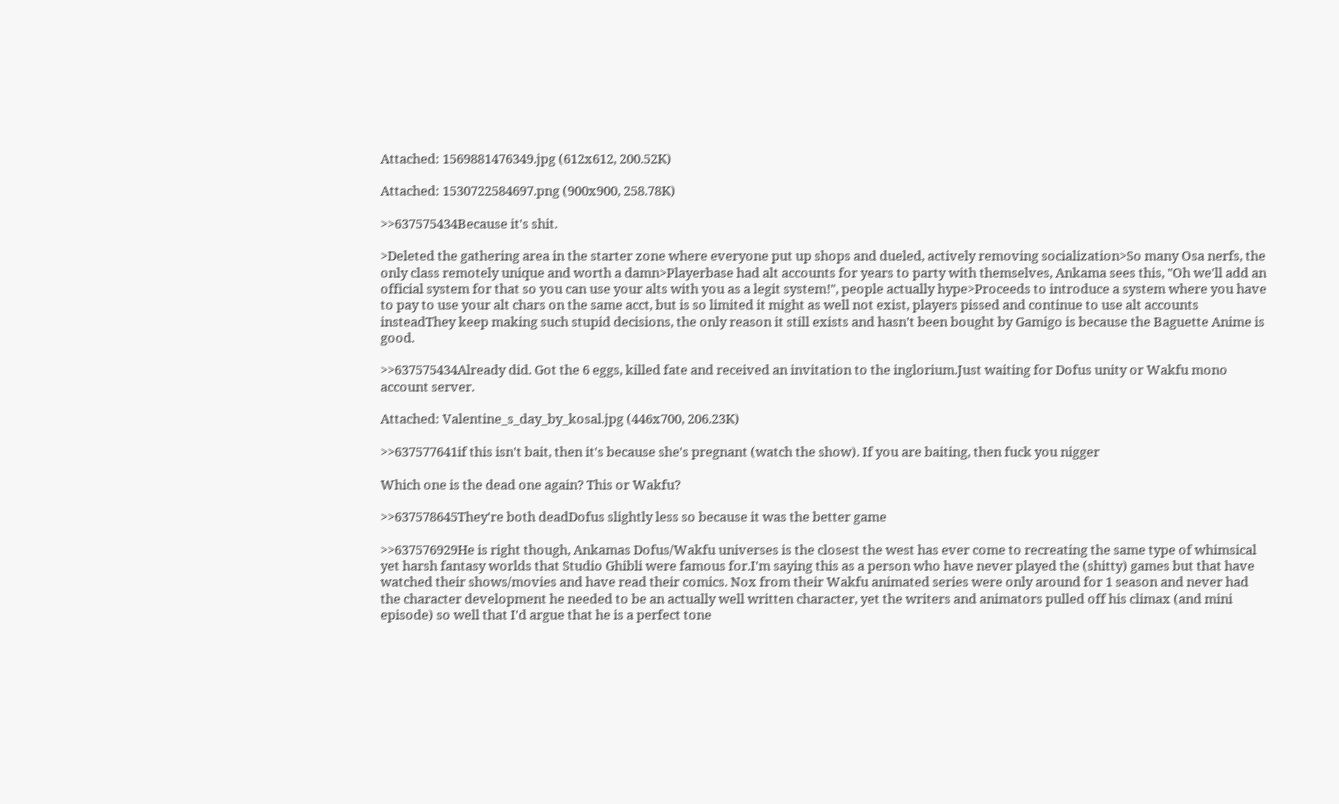Attached: 1569881476349.jpg (612x612, 200.52K)

Attached: 1530722584697.png (900x900, 258.78K)

>>637575434Because it's shit.

>Deleted the gathering area in the starter zone where everyone put up shops and dueled, actively removing socialization>So many Osa nerfs, the only class remotely unique and worth a damn>Playerbase had alt accounts for years to party with themselves, Ankama sees this, "Oh we'll add an official system for that so you can use your alts with you as a legit system!", people actually hype>Proceeds to introduce a system where you have to pay to use your alt chars on the same acct, but is so limited it might as well not exist, players pissed and continue to use alt accounts insteadThey keep making such stupid decisions, the only reason it still exists and hasn't been bought by Gamigo is because the Baguette Anime is good.

>>637575434Already did. Got the 6 eggs, killed fate and received an invitation to the inglorium.Just waiting for Dofus unity or Wakfu mono account server.

Attached: Valentine_s_day_by_kosal.jpg (446x700, 206.23K)

>>637577641if this isn't bait, then it's because she's pregnant (watch the show). If you are baiting, then fuck you nigger

Which one is the dead one again? This or Wakfu?

>>637578645They're both deadDofus slightly less so because it was the better game

>>637576929He is right though, Ankamas Dofus/Wakfu universes is the closest the west has ever come to recreating the same type of whimsical yet harsh fantasy worlds that Studio Ghibli were famous for.I'm saying this as a person who have never played the (shitty) games but that have watched their shows/movies and have read their comics. Nox from their Wakfu animated series were only around for 1 season and never had the character development he needed to be an actually well written character, yet the writers and animators pulled off his climax (and mini episode) so well that I'd argue that he is a perfect tone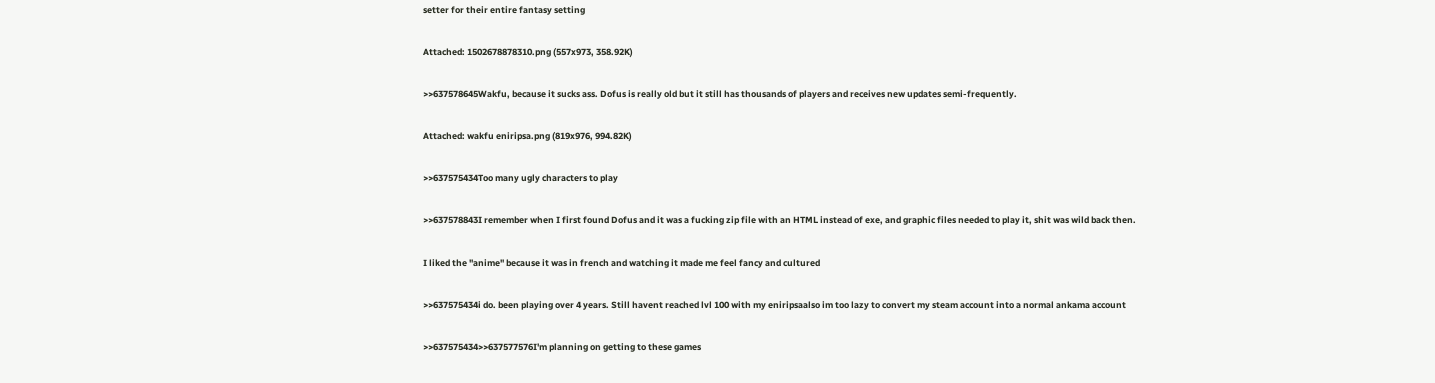setter for their entire fantasy setting

Attached: 1502678878310.png (557x973, 358.92K)

>>637578645Wakfu, because it sucks ass. Dofus is really old but it still has thousands of players and receives new updates semi-frequently.

Attached: wakfu eniripsa.png (819x976, 994.82K)

>>637575434Too many ugly characters to play

>>637578843I remember when I first found Dofus and it was a fucking zip file with an HTML instead of exe, and graphic files needed to play it, shit was wild back then.

I liked the "anime" because it was in french and watching it made me feel fancy and cultured

>>637575434i do. been playing over 4 years. Still havent reached lvl 100 with my eniripsaalso im too lazy to convert my steam account into a normal ankama account

>>637575434>>637577576I'm planning on getting to these games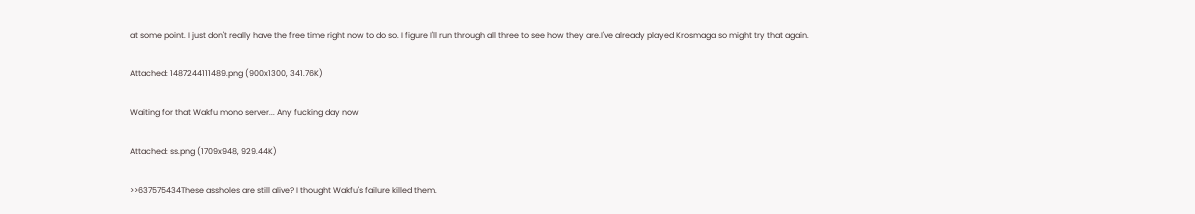at some point. I just don't really have the free time right now to do so. I figure I'll run through all three to see how they are.I've already played Krosmaga so might try that again.

Attached: 1487244111489.png (900x1300, 341.76K)

Waiting for that Wakfu mono server... Any fucking day now

Attached: ss.png (1709x948, 929.44K)

>>637575434These assholes are still alive? I thought Wakfu's failure killed them.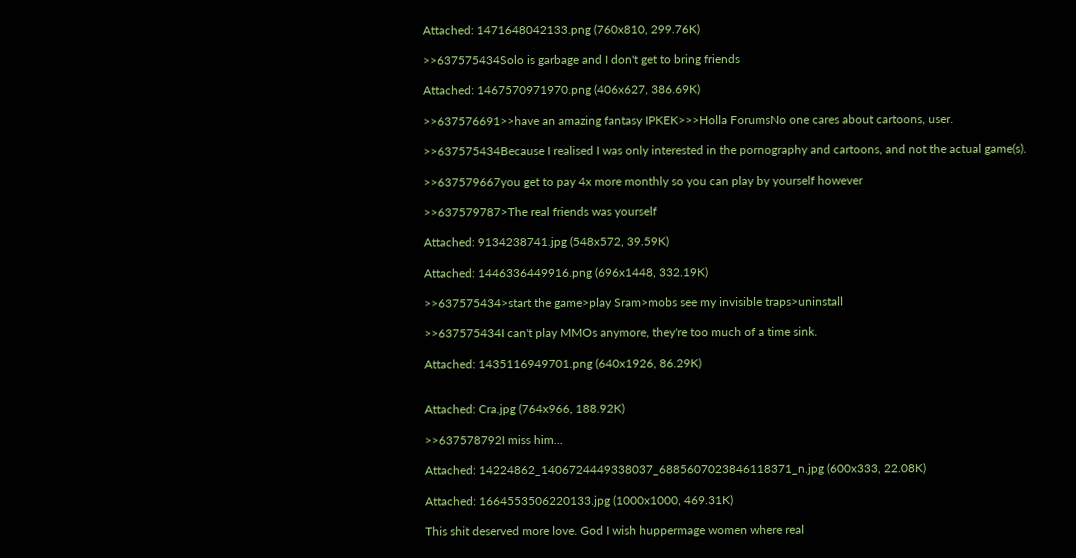Attached: 1471648042133.png (760x810, 299.76K)

>>637575434Solo is garbage and I don't get to bring friends

Attached: 1467570971970.png (406x627, 386.69K)

>>637576691>>have an amazing fantasy IPKEK>>>Holla ForumsNo one cares about cartoons, user.

>>637575434Because I realised I was only interested in the pornography and cartoons, and not the actual game(s).

>>637579667you get to pay 4x more monthly so you can play by yourself however

>>637579787>The real friends was yourself

Attached: 9134238741.jpg (548x572, 39.59K)

Attached: 1446336449916.png (696x1448, 332.19K)

>>637575434>start the game>play Sram>mobs see my invisible traps>uninstall

>>637575434I can't play MMOs anymore, they're too much of a time sink.

Attached: 1435116949701.png (640x1926, 86.29K)


Attached: Cra.jpg (764x966, 188.92K)

>>637578792I miss him...

Attached: 14224862_1406724449338037_6885607023846118371_n.jpg (600x333, 22.08K)

Attached: 1664553506220133.jpg (1000x1000, 469.31K)

This shit deserved more love. God I wish huppermage women where real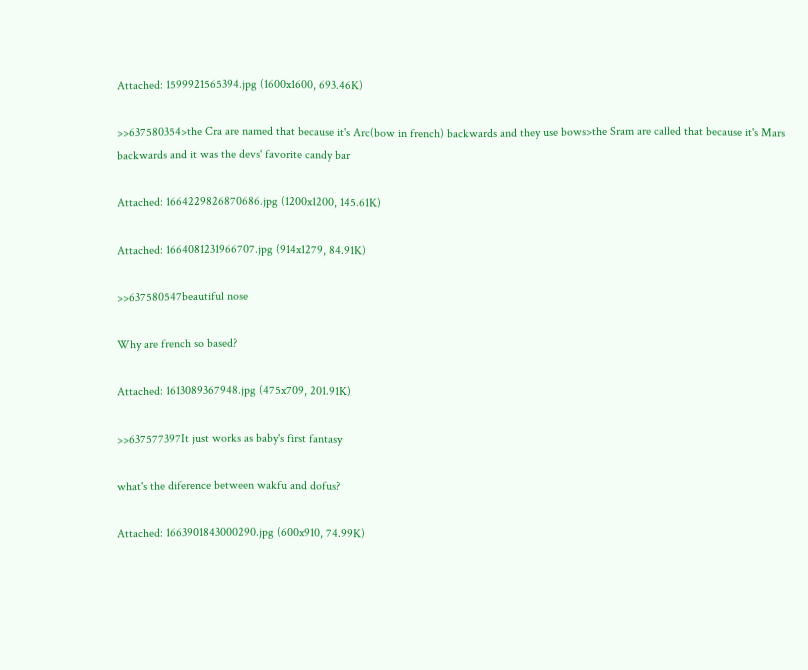Attached: 1599921565394.jpg (1600x1600, 693.46K)

>>637580354>the Cra are named that because it's Arc(bow in french) backwards and they use bows>the Sram are called that because it's Mars backwards and it was the devs' favorite candy bar

Attached: 1664229826870686.jpg (1200x1200, 145.61K)

Attached: 1664081231966707.jpg (914x1279, 84.91K)

>>637580547beautiful nose

Why are french so based?

Attached: 1613089367948.jpg (475x709, 201.91K)

>>637577397It just works as baby's first fantasy

what's the diference between wakfu and dofus?

Attached: 1663901843000290.jpg (600x910, 74.99K)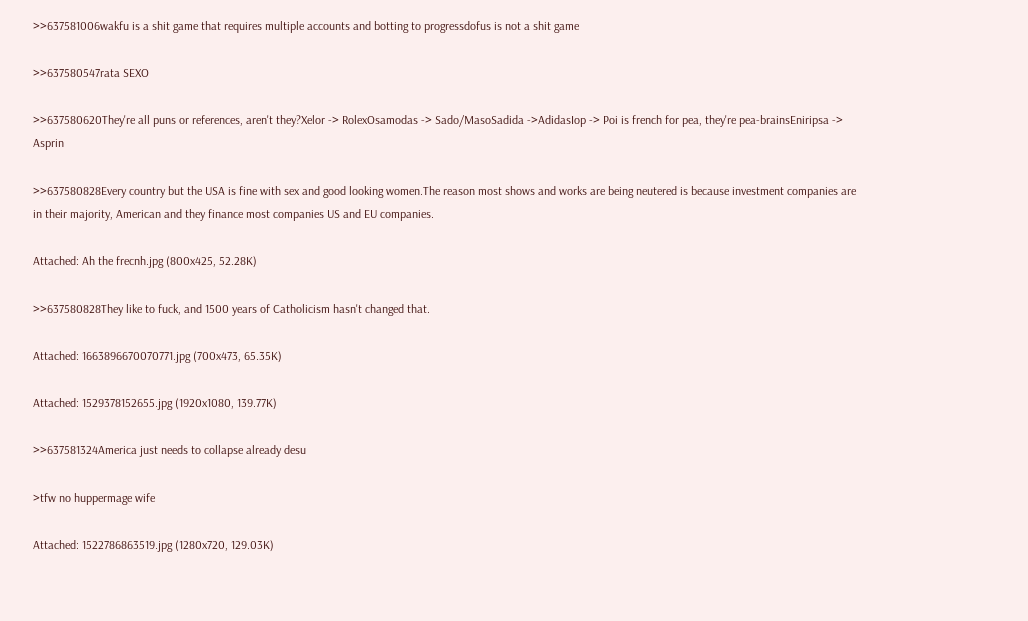>>637581006wakfu is a shit game that requires multiple accounts and botting to progressdofus is not a shit game

>>637580547rata SEXO

>>637580620They're all puns or references, aren't they?Xelor -> RolexOsamodas -> Sado/MasoSadida ->AdidasIop -> Poi is french for pea, they're pea-brainsEniripsa -> Asprin

>>637580828Every country but the USA is fine with sex and good looking women.The reason most shows and works are being neutered is because investment companies are in their majority, American and they finance most companies US and EU companies.

Attached: Ah the frecnh.jpg (800x425, 52.28K)

>>637580828They like to fuck, and 1500 years of Catholicism hasn't changed that.

Attached: 1663896670070771.jpg (700x473, 65.35K)

Attached: 1529378152655.jpg (1920x1080, 139.77K)

>>637581324America just needs to collapse already desu

>tfw no huppermage wife

Attached: 1522786863519.jpg (1280x720, 129.03K)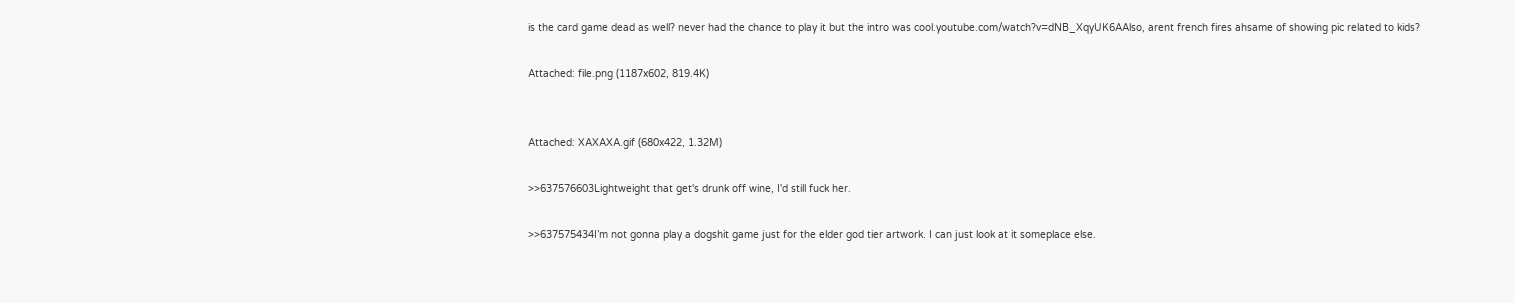is the card game dead as well? never had the chance to play it but the intro was cool.youtube.com/watch?v=dNB_XqyUK6AAlso, arent french fires ahsame of showing pic related to kids?

Attached: file.png (1187x602, 819.4K)


Attached: XAXAXA.gif (680x422, 1.32M)

>>637576603Lightweight that get's drunk off wine, I'd still fuck her.

>>637575434I’m not gonna play a dogshit game just for the elder god tier artwork. I can just look at it someplace else.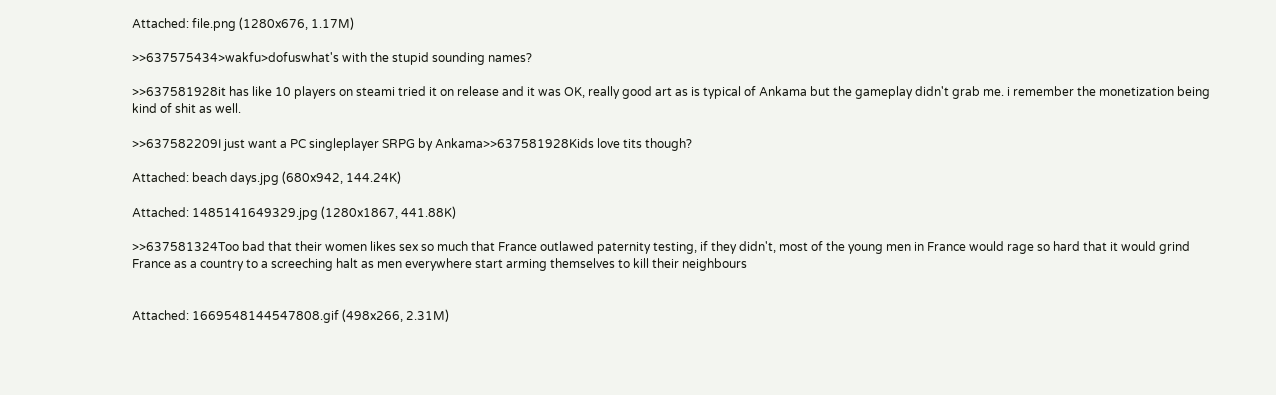Attached: file.png (1280x676, 1.17M)

>>637575434>wakfu>dofuswhat's with the stupid sounding names?

>>637581928it has like 10 players on steami tried it on release and it was OK, really good art as is typical of Ankama but the gameplay didn't grab me. i remember the monetization being kind of shit as well.

>>637582209I just want a PC singleplayer SRPG by Ankama>>637581928Kids love tits though?

Attached: beach days.jpg (680x942, 144.24K)

Attached: 1485141649329.jpg (1280x1867, 441.88K)

>>637581324Too bad that their women likes sex so much that France outlawed paternity testing, if they didn't, most of the young men in France would rage so hard that it would grind France as a country to a screeching halt as men everywhere start arming themselves to kill their neighbours


Attached: 1669548144547808.gif (498x266, 2.31M)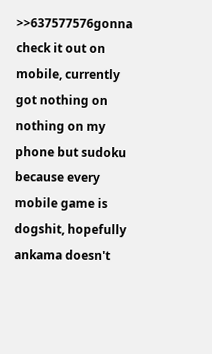>>637577576gonna check it out on mobile, currently got nothing on nothing on my phone but sudoku because every mobile game is dogshit, hopefully ankama doesn't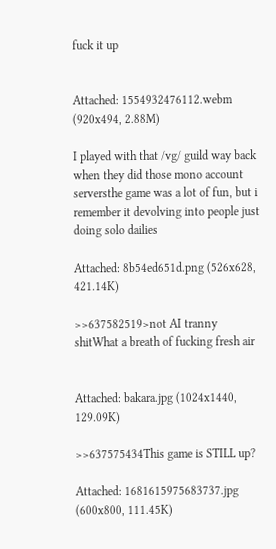fuck it up


Attached: 1554932476112.webm (920x494, 2.88M)

I played with that /vg/ guild way back when they did those mono account serversthe game was a lot of fun, but i remember it devolving into people just doing solo dailies

Attached: 8b54ed651d.png (526x628, 421.14K)

>>637582519>not AI tranny shitWhat a breath of fucking fresh air


Attached: bakara.jpg (1024x1440, 129.09K)

>>637575434This game is STILL up?

Attached: 1681615975683737.jpg (600x800, 111.45K)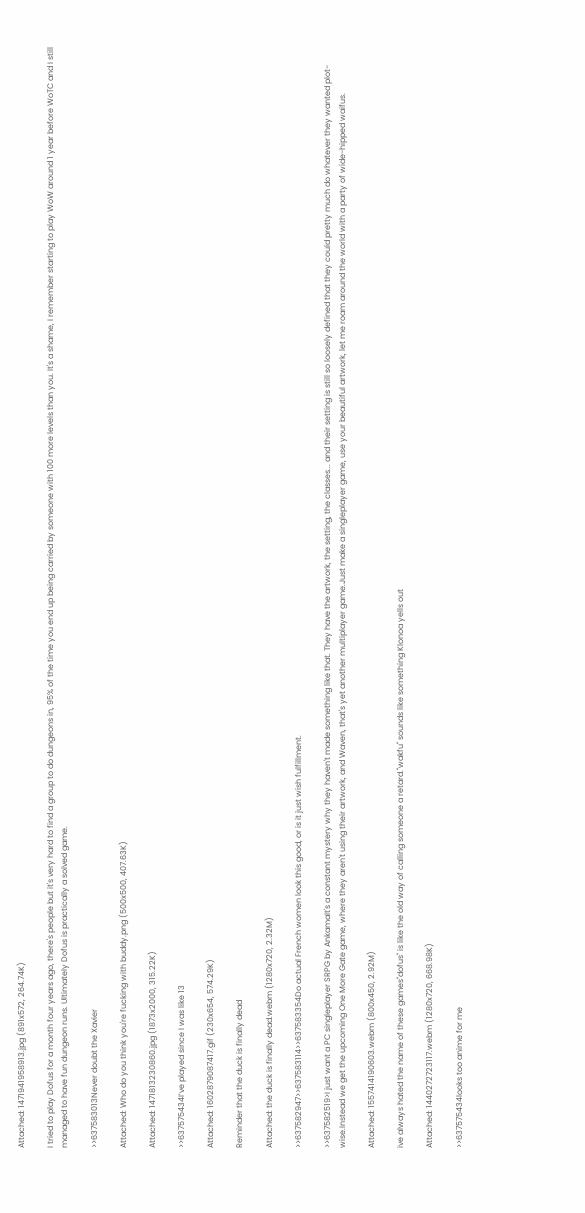Attached: 1471941958913.jpg (891x572, 264.74K)

I tried to play Dofus for a month four years ago, there's people but it's very hard to find a group to do dungeons in, 95% of the time you end up being carried by someone with 100 more levels than you. It's a shame, I remember starting to play WoW around 1 year before WoTC and I still managed to have fun dungeon runs. Ultimately Dofus is practically a solved game.

>>637583013Never doubt the Xavier

Attached: Who do you think you're fucking with buddy.png (500x500, 407.63K)

Attached: 1471813230860.jpg (1873x2000, 315.22K)

>>637575434I’ve played since I was like 13

Attached: 1602879087417.gif (230x654, 574.29K)

Reminder that the duck is finally dead

Attached: the duck is finally dead.webm (1280x720, 2.32M)

>>637582947>>637583114>>637583354Do actual French women look this good, or is it just wish fulfillment.

>>637582519>I just want a PC singleplayer SRPG by AnkamaIt's a constant mystery why they haven't made something like that. They have the artwork, the setting, the classes... and their setting is still so loosely defined that they could pretty much do whatever they wanted plot-wise.Instead we get the upcoming One More Gate game, where they aren't using their artwork, and Waven, that's yet another multiplayer game.Just make a singleplayer game, use your beautiful artwork, let me roam around the world with a party of wide-hipped waifus.

Attached: 1557414190603.webm (800x450, 2.92M)

ive always hated the name of these games"dofus" is like the old way of calling someone a retard."wakfu" sounds like something Klonoa yells out

Attached: 1440272723117.webm (1280x720, 668.98K)

>>637575434looks too anime for me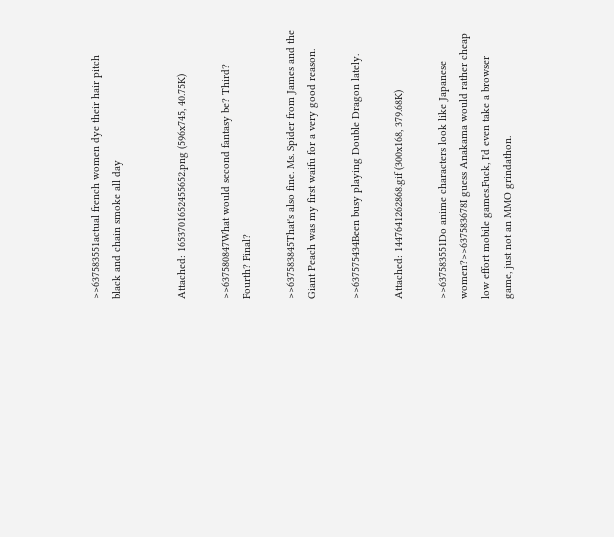>>637583551actual french women dye their hair pitch black and chain smoke all day


Attached: 1653701652455652.png (596x745, 40.75K)

>>637580847What would second fantasy be? Third? Fourth? Final?

>>637583845That's also fine. Ms. Spider from James and the Giant Peach was my first waifu for a very good reason.

>>637575434Been busy playing Double Dragon lately.

Attached: 1447641262868.gif (300x168, 379.68K)

>>637583551Do anime characters look like Japanese women?>>637583678I guess Anakama would rather cheap low effort mobile games.Fuck, I'd even take a browser game, just not an MMO grindathon.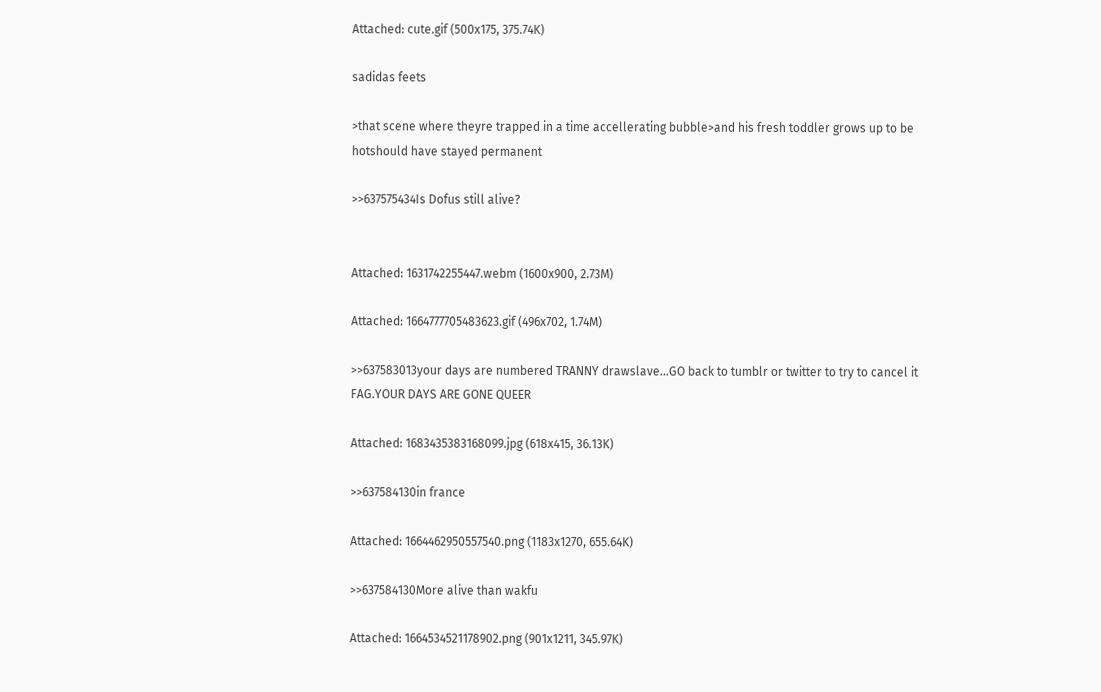Attached: cute.gif (500x175, 375.74K)

sadidas feets

>that scene where theyre trapped in a time accellerating bubble>and his fresh toddler grows up to be hotshould have stayed permanent

>>637575434Is Dofus still alive?


Attached: 1631742255447.webm (1600x900, 2.73M)

Attached: 1664777705483623.gif (496x702, 1.74M)

>>637583013your days are numbered TRANNY drawslave...GO back to tumblr or twitter to try to cancel it FAG.YOUR DAYS ARE GONE QUEER

Attached: 1683435383168099.jpg (618x415, 36.13K)

>>637584130in france

Attached: 1664462950557540.png (1183x1270, 655.64K)

>>637584130More alive than wakfu

Attached: 1664534521178902.png (901x1211, 345.97K)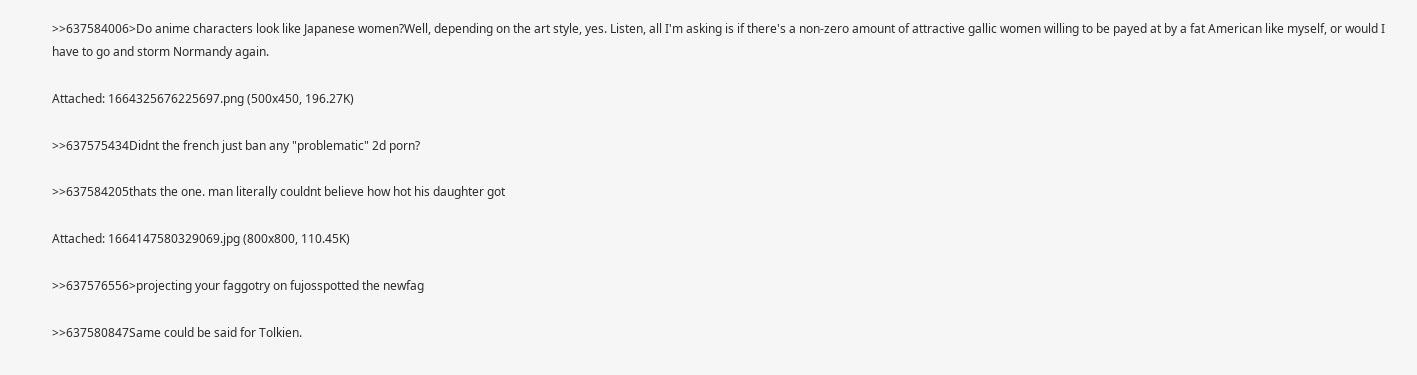>>637584006>Do anime characters look like Japanese women?Well, depending on the art style, yes. Listen, all I'm asking is if there's a non-zero amount of attractive gallic women willing to be payed at by a fat American like myself, or would I have to go and storm Normandy again.

Attached: 1664325676225697.png (500x450, 196.27K)

>>637575434Didnt the french just ban any "problematic" 2d porn?

>>637584205thats the one. man literally couldnt believe how hot his daughter got

Attached: 1664147580329069.jpg (800x800, 110.45K)

>>637576556>projecting your faggotry on fujosspotted the newfag

>>637580847Same could be said for Tolkien.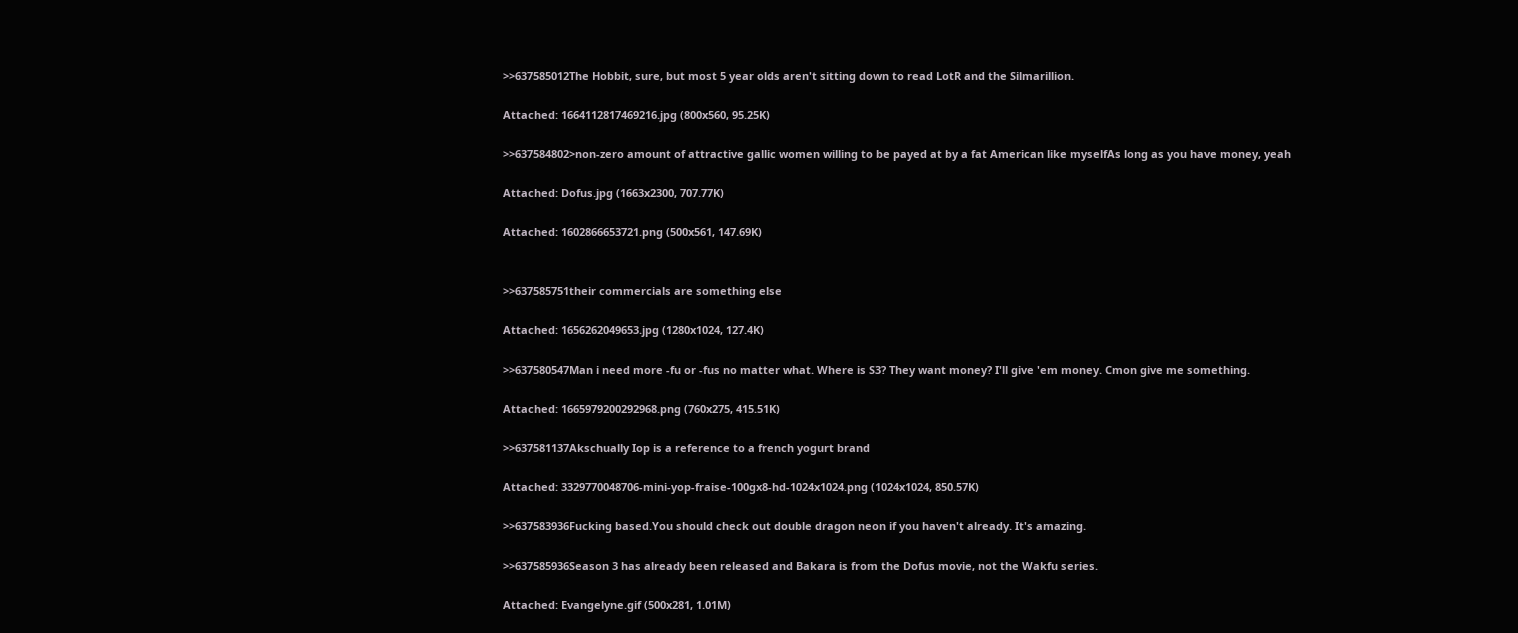>>637585012The Hobbit, sure, but most 5 year olds aren't sitting down to read LotR and the Silmarillion.

Attached: 1664112817469216.jpg (800x560, 95.25K)

>>637584802>non-zero amount of attractive gallic women willing to be payed at by a fat American like myselfAs long as you have money, yeah

Attached: Dofus.jpg (1663x2300, 707.77K)

Attached: 1602866653721.png (500x561, 147.69K)


>>637585751their commercials are something else

Attached: 1656262049653.jpg (1280x1024, 127.4K)

>>637580547Man i need more -fu or -fus no matter what. Where is S3? They want money? I'll give 'em money. Cmon give me something.

Attached: 1665979200292968.png (760x275, 415.51K)

>>637581137Akschually Iop is a reference to a french yogurt brand

Attached: 3329770048706-mini-yop-fraise-100gx8-hd-1024x1024.png (1024x1024, 850.57K)

>>637583936Fucking based.You should check out double dragon neon if you haven't already. It's amazing.

>>637585936Season 3 has already been released and Bakara is from the Dofus movie, not the Wakfu series.

Attached: Evangelyne.gif (500x281, 1.01M)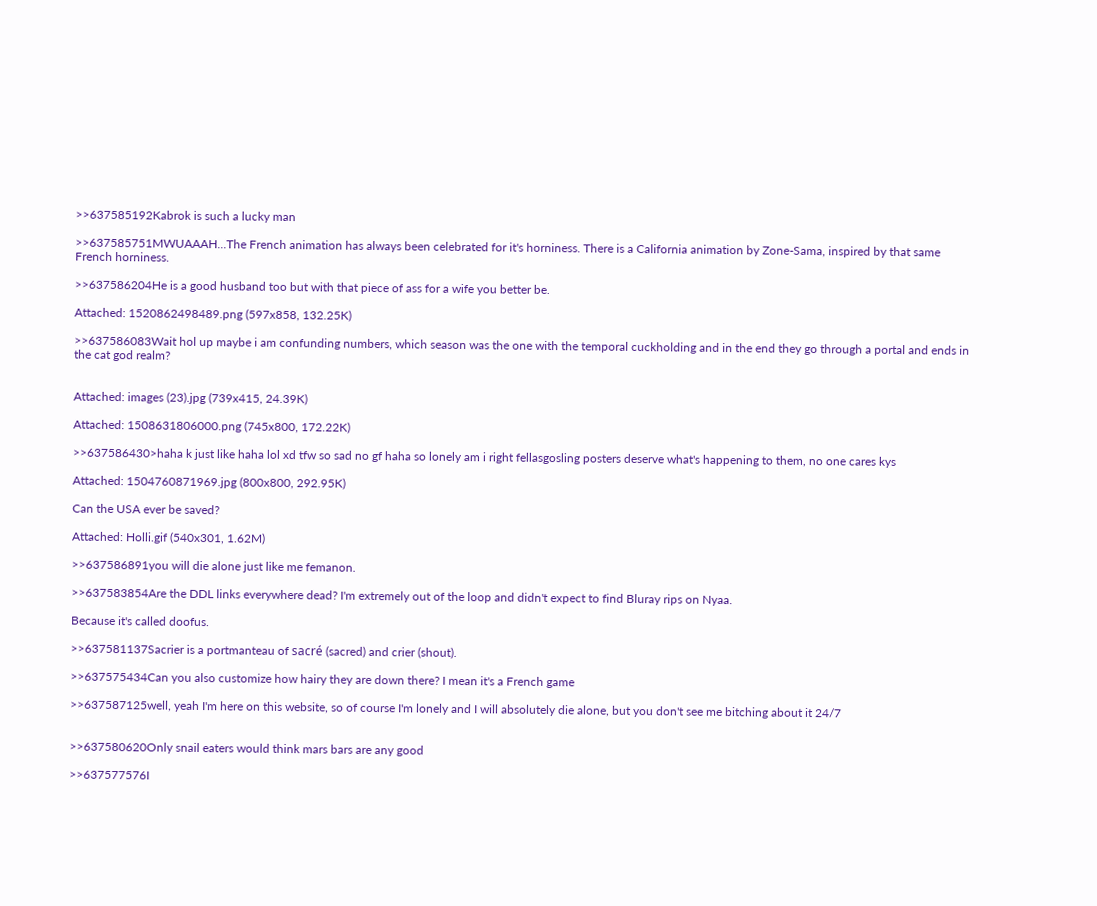>>637585192Kabrok is such a lucky man

>>637585751MWUAAAH...The French animation has always been celebrated for it's horniness. There is a California animation by Zone-Sama, inspired by that same French horniness.

>>637586204He is a good husband too but with that piece of ass for a wife you better be.

Attached: 1520862498489.png (597x858, 132.25K)

>>637586083Wait hol up maybe i am confunding numbers, which season was the one with the temporal cuckholding and in the end they go through a portal and ends in the cat god realm?


Attached: images (23).jpg (739x415, 24.39K)

Attached: 1508631806000.png (745x800, 172.22K)

>>637586430>haha k just like haha lol xd tfw so sad no gf haha so lonely am i right fellasgosling posters deserve what's happening to them, no one cares kys

Attached: 1504760871969.jpg (800x800, 292.95K)

Can the USA ever be saved?

Attached: Holli.gif (540x301, 1.62M)

>>637586891you will die alone just like me femanon.

>>637583854Are the DDL links everywhere dead? I'm extremely out of the loop and didn't expect to find Bluray rips on Nyaa.

Because it's called doofus.

>>637581137Sacrier is a portmanteau of sacré (sacred) and crier (shout).

>>637575434Can you also customize how hairy they are down there? I mean it's a French game

>>637587125well, yeah I'm here on this website, so of course I'm lonely and I will absolutely die alone, but you don't see me bitching about it 24/7


>>637580620Only snail eaters would think mars bars are any good

>>637577576I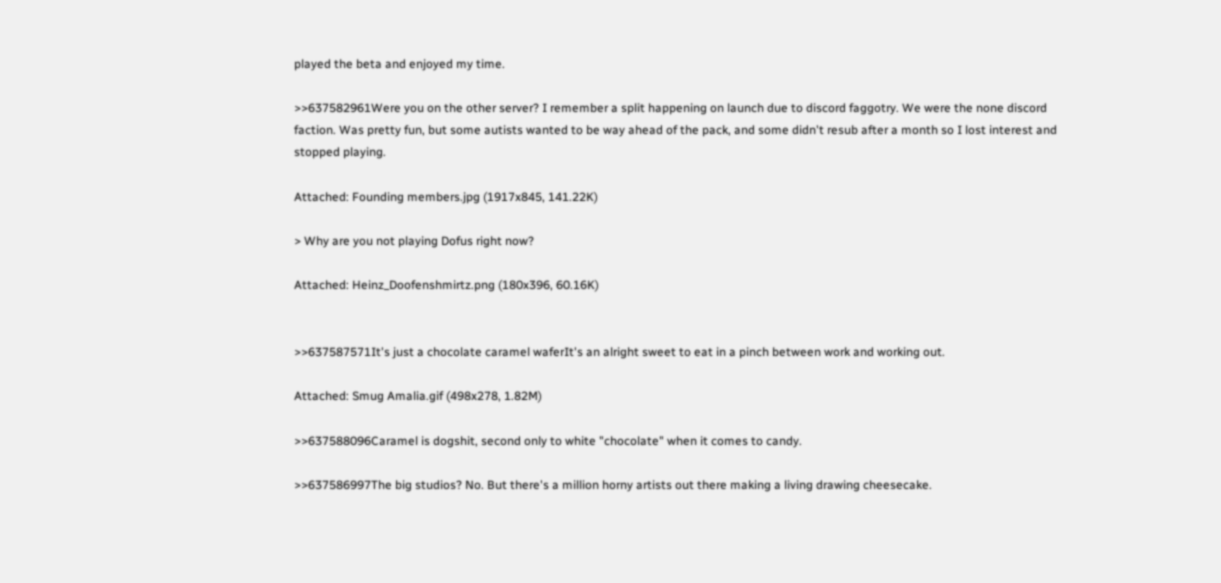played the beta and enjoyed my time.

>>637582961Were you on the other server? I remember a split happening on launch due to discord faggotry. We were the none discord faction. Was pretty fun, but some autists wanted to be way ahead of the pack, and some didn't resub after a month so I lost interest and stopped playing.

Attached: Founding members.jpg (1917x845, 141.22K)

> Why are you not playing Dofus right now?

Attached: Heinz_Doofenshmirtz.png (180x396, 60.16K)


>>637587571It's just a chocolate caramel waferIt's an alright sweet to eat in a pinch between work and working out.

Attached: Smug Amalia.gif (498x278, 1.82M)

>>637588096Caramel is dogshit, second only to white "chocolate" when it comes to candy.

>>637586997The big studios? No. But there's a million horny artists out there making a living drawing cheesecake.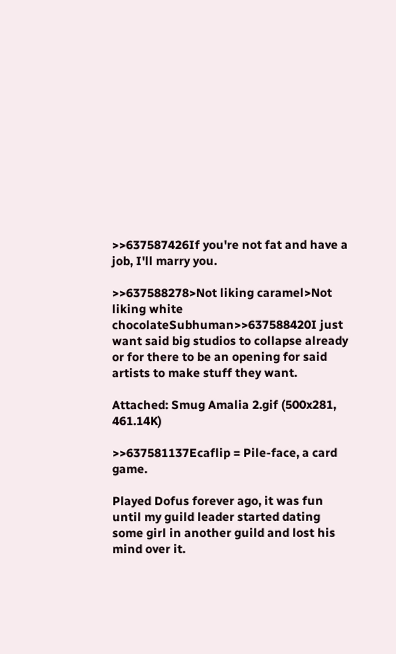>>637587426If you're not fat and have a job, I'll marry you.

>>637588278>Not liking caramel>Not liking white chocolateSubhuman>>637588420I just want said big studios to collapse already or for there to be an opening for said artists to make stuff they want.

Attached: Smug Amalia 2.gif (500x281, 461.14K)

>>637581137Ecaflip = Pile-face, a card game.

Played Dofus forever ago, it was fun until my guild leader started dating some girl in another guild and lost his mind over it.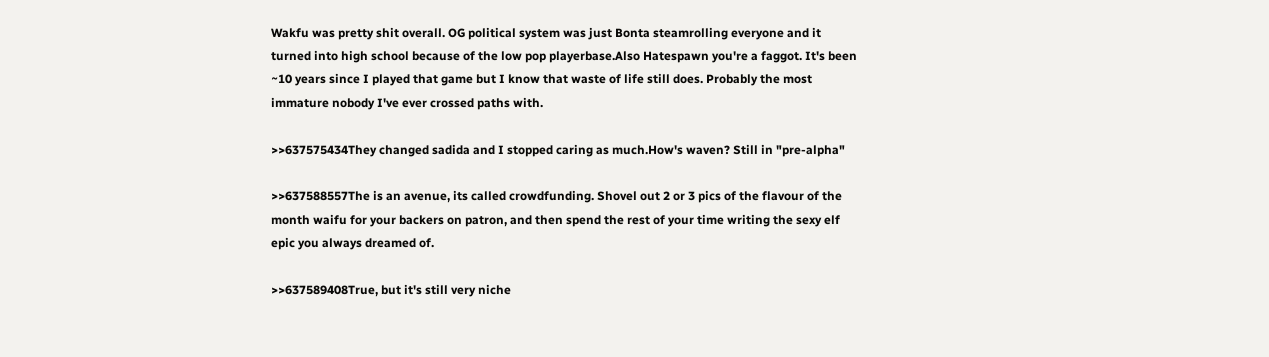Wakfu was pretty shit overall. OG political system was just Bonta steamrolling everyone and it turned into high school because of the low pop playerbase.Also Hatespawn you're a faggot. It's been ~10 years since I played that game but I know that waste of life still does. Probably the most immature nobody I've ever crossed paths with.

>>637575434They changed sadida and I stopped caring as much.How's waven? Still in "pre-alpha"

>>637588557The is an avenue, its called crowdfunding. Shovel out 2 or 3 pics of the flavour of the month waifu for your backers on patron, and then spend the rest of your time writing the sexy elf epic you always dreamed of.

>>637589408True, but it's still very niche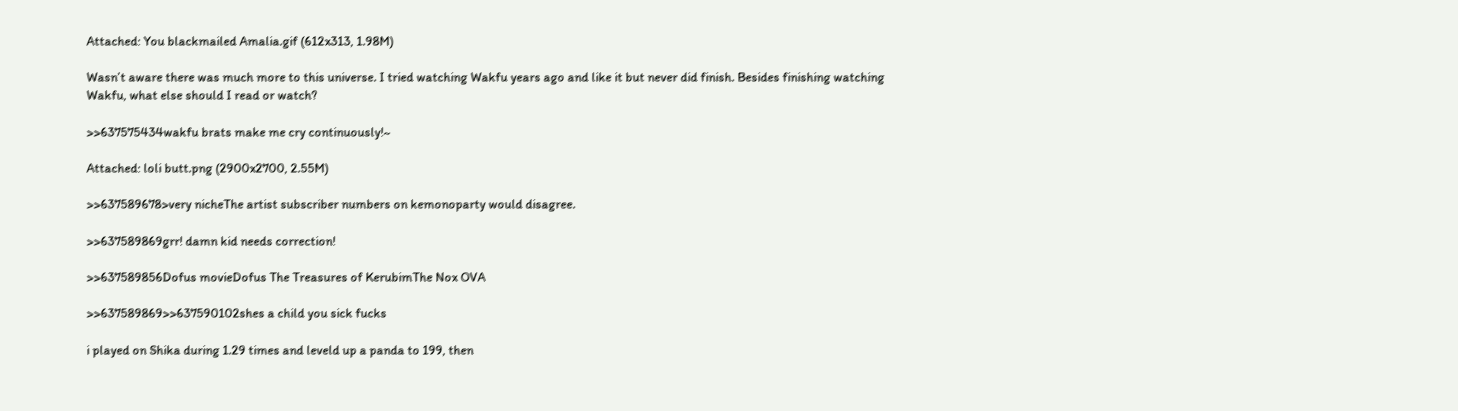Attached: You blackmailed Amalia.gif (612x313, 1.98M)

Wasn’t aware there was much more to this universe. I tried watching Wakfu years ago and like it but never did finish. Besides finishing watching Wakfu, what else should I read or watch?

>>637575434wakfu brats make me cry continuously!~

Attached: loli butt.png (2900x2700, 2.55M)

>>637589678>very nicheThe artist subscriber numbers on kemonoparty would disagree.

>>637589869grr! damn kid needs correction!

>>637589856Dofus movieDofus The Treasures of KerubimThe Nox OVA

>>637589869>>637590102shes a child you sick fucks

i played on Shika during 1.29 times and leveld up a panda to 199, then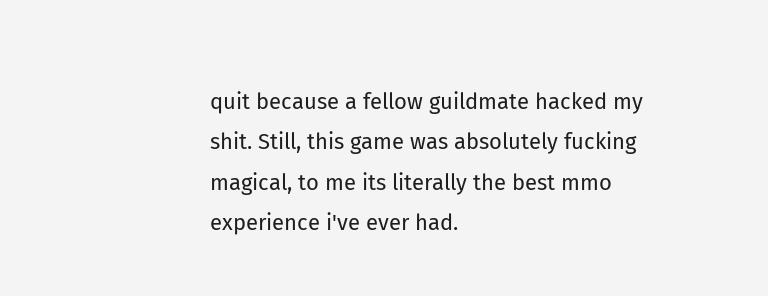quit because a fellow guildmate hacked my shit. Still, this game was absolutely fucking magical, to me its literally the best mmo experience i've ever had.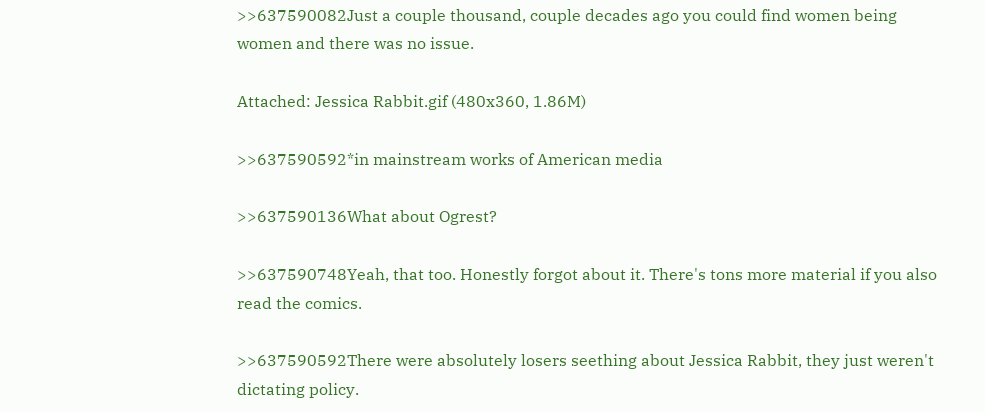>>637590082Just a couple thousand, couple decades ago you could find women being women and there was no issue.

Attached: Jessica Rabbit.gif (480x360, 1.86M)

>>637590592*in mainstream works of American media

>>637590136What about Ogrest?

>>637590748Yeah, that too. Honestly forgot about it. There's tons more material if you also read the comics.

>>637590592There were absolutely losers seething about Jessica Rabbit, they just weren't dictating policy.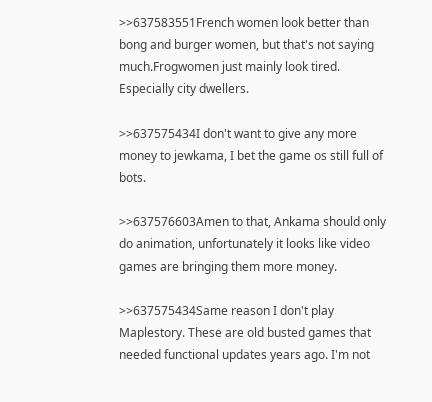>>637583551French women look better than bong and burger women, but that's not saying much.Frogwomen just mainly look tired. Especially city dwellers.

>>637575434I don't want to give any more money to jewkama, I bet the game os still full of bots.

>>637576603Amen to that, Ankama should only do animation, unfortunately it looks like video games are bringing them more money.

>>637575434Same reason I don't play Maplestory. These are old busted games that needed functional updates years ago. I'm not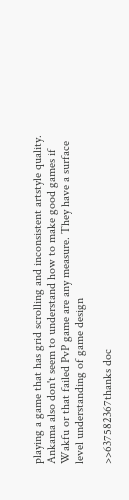playing a game that has grid scrolling and inconsistent artstyle quality. Ankama also don't seem to understand how to make good games if Wakfu or that failed PvP game are any measure. They have a surface level understanding of game design

>>637582367thanks doc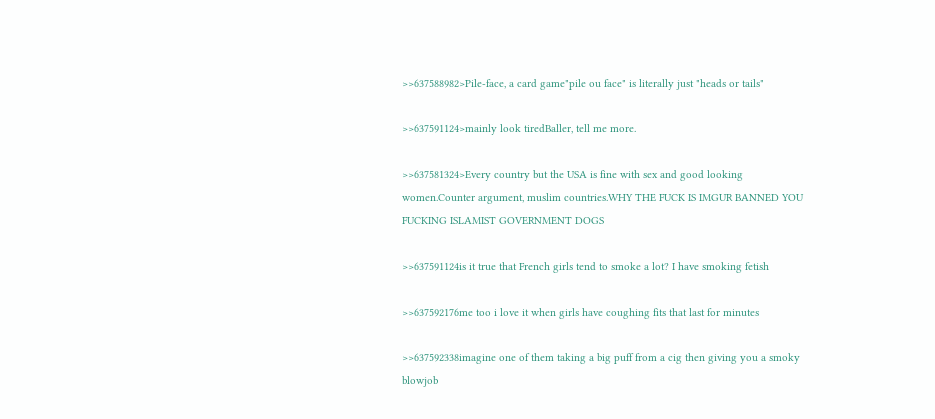>>637588982>Pile-face, a card game"pile ou face" is literally just "heads or tails"

>>637591124>mainly look tiredBaller, tell me more.

>>637581324>Every country but the USA is fine with sex and good looking women.Counter argument, muslim countries.WHY THE FUCK IS IMGUR BANNED YOU FUCKING ISLAMIST GOVERNMENT DOGS

>>637591124is it true that French girls tend to smoke a lot? I have smoking fetish

>>637592176me too i love it when girls have coughing fits that last for minutes

>>637592338imagine one of them taking a big puff from a cig then giving you a smoky blowjob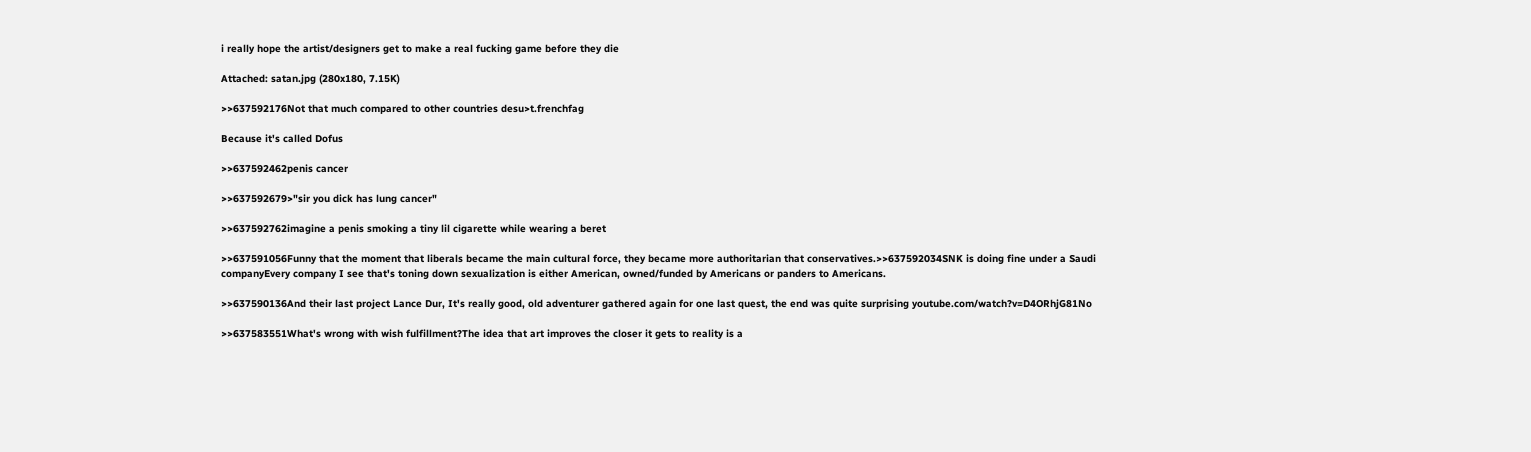i really hope the artist/designers get to make a real fucking game before they die

Attached: satan.jpg (280x180, 7.15K)

>>637592176Not that much compared to other countries desu>t.frenchfag

Because it's called Dofus

>>637592462penis cancer

>>637592679>"sir you dick has lung cancer"

>>637592762imagine a penis smoking a tiny lil cigarette while wearing a beret

>>637591056Funny that the moment that liberals became the main cultural force, they became more authoritarian that conservatives.>>637592034SNK is doing fine under a Saudi companyEvery company I see that's toning down sexualization is either American, owned/funded by Americans or panders to Americans.

>>637590136And their last project Lance Dur, It's really good, old adventurer gathered again for one last quest, the end was quite surprising youtube.com/watch?v=D4ORhjG81No

>>637583551What's wrong with wish fulfillment?The idea that art improves the closer it gets to reality is a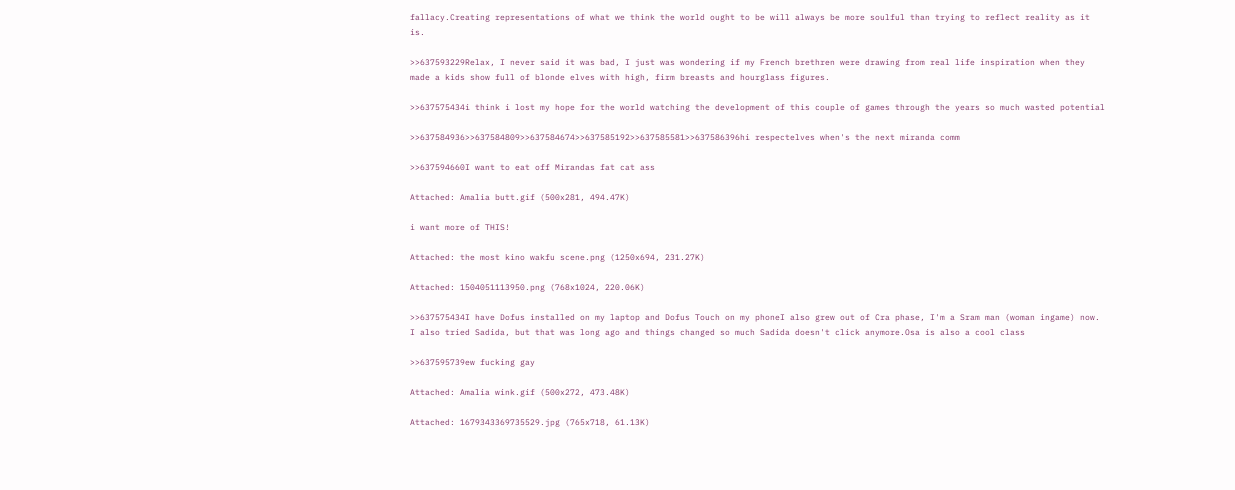fallacy.Creating representations of what we think the world ought to be will always be more soulful than trying to reflect reality as it is.

>>637593229Relax, I never said it was bad, I just was wondering if my French brethren were drawing from real life inspiration when they made a kids show full of blonde elves with high, firm breasts and hourglass figures.

>>637575434i think i lost my hope for the world watching the development of this couple of games through the years so much wasted potential

>>637584936>>637584809>>637584674>>637585192>>637585581>>637586396hi respectelves when's the next miranda comm

>>637594660I want to eat off Mirandas fat cat ass

Attached: Amalia butt.gif (500x281, 494.47K)

i want more of THIS!

Attached: the most kino wakfu scene.png (1250x694, 231.27K)

Attached: 1504051113950.png (768x1024, 220.06K)

>>637575434I have Dofus installed on my laptop and Dofus Touch on my phoneI also grew out of Cra phase, I'm a Sram man (woman ingame) now. I also tried Sadida, but that was long ago and things changed so much Sadida doesn't click anymore.Osa is also a cool class

>>637595739ew fucking gay

Attached: Amalia wink.gif (500x272, 473.48K)

Attached: 1679343369735529.jpg (765x718, 61.13K)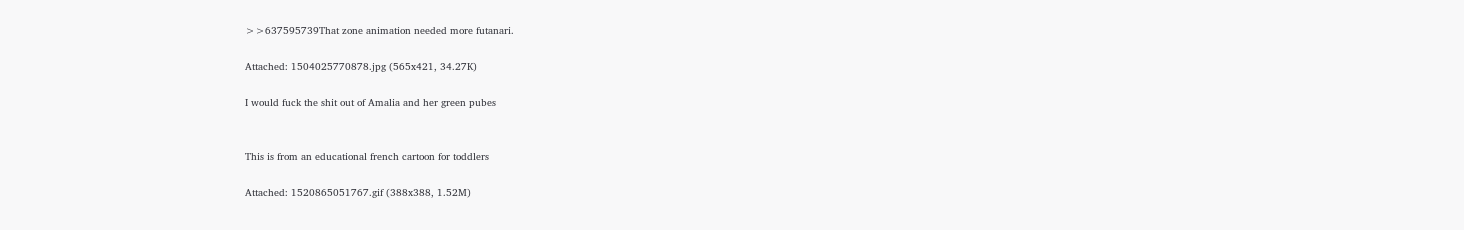>>637595739That zone animation needed more futanari.

Attached: 1504025770878.jpg (565x421, 34.27K)

I would fuck the shit out of Amalia and her green pubes


This is from an educational french cartoon for toddlers

Attached: 1520865051767.gif (388x388, 1.52M)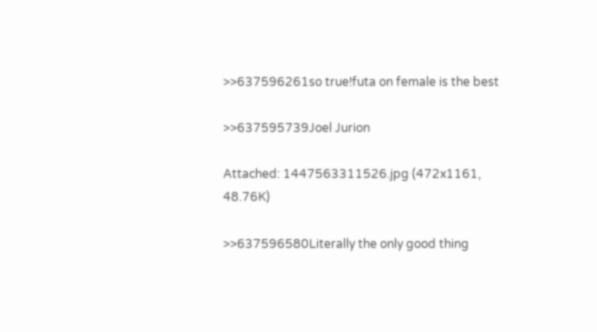>>637596261so true!futa on female is the best

>>637595739Joel Jurion

Attached: 1447563311526.jpg (472x1161, 48.76K)

>>637596580Literally the only good thing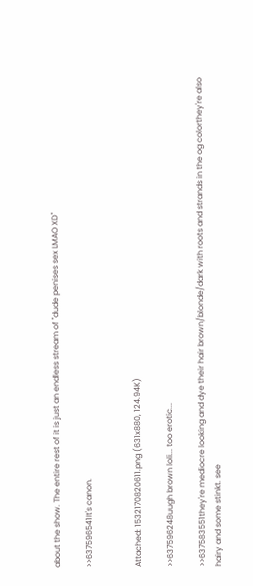about the show. The entire rest of it is just an endless stream of "dude penises sex LMAO XD"

>>637596541It's canon.


Attached: 1532170820611.png (631x880, 124.94K)

>>637596248uugh brown loli... too erotic...

>>637583551they're mediocre looking and dye their hair brown/blonde/dark with roots and strands in the og colorthey're also hairy and some stinkt. see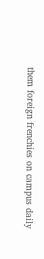them foreign frenchies on campus daily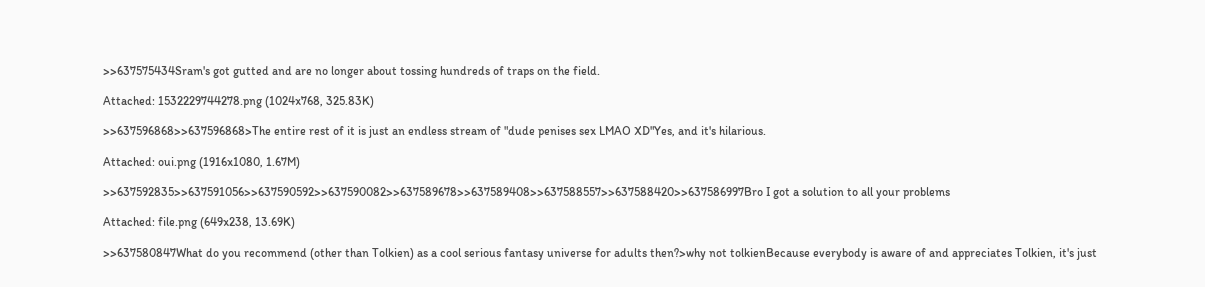>>637575434Sram's got gutted and are no longer about tossing hundreds of traps on the field.

Attached: 1532229744278.png (1024x768, 325.83K)

>>637596868>>637596868>The entire rest of it is just an endless stream of "dude penises sex LMAO XD"Yes, and it's hilarious.

Attached: oui.png (1916x1080, 1.67M)

>>637592835>>637591056>>637590592>>637590082>>637589678>>637589408>>637588557>>637588420>>637586997Bro I got a solution to all your problems

Attached: file.png (649x238, 13.69K)

>>637580847What do you recommend (other than Tolkien) as a cool serious fantasy universe for adults then?>why not tolkienBecause everybody is aware of and appreciates Tolkien, it's just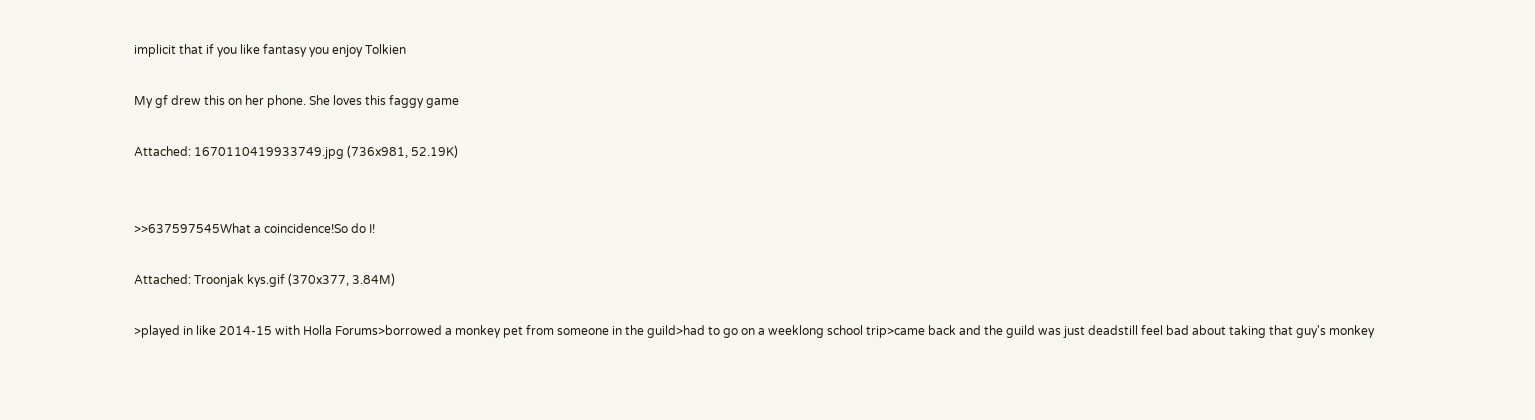implicit that if you like fantasy you enjoy Tolkien

My gf drew this on her phone. She loves this faggy game

Attached: 1670110419933749.jpg (736x981, 52.19K)


>>637597545What a coincidence!So do I!

Attached: Troonjak kys.gif (370x377, 3.84M)

>played in like 2014-15 with Holla Forums>borrowed a monkey pet from someone in the guild>had to go on a weeklong school trip>came back and the guild was just deadstill feel bad about taking that guy's monkey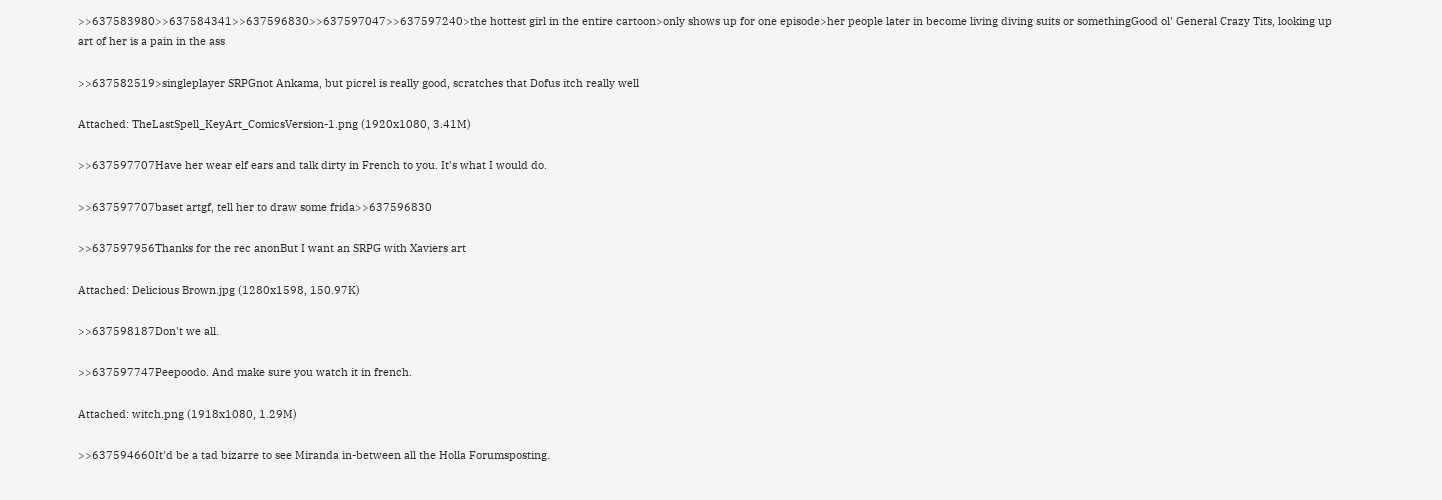>>637583980>>637584341>>637596830>>637597047>>637597240>the hottest girl in the entire cartoon>only shows up for one episode>her people later in become living diving suits or somethingGood ol' General Crazy Tits, looking up art of her is a pain in the ass

>>637582519>singleplayer SRPGnot Ankama, but picrel is really good, scratches that Dofus itch really well

Attached: TheLastSpell_KeyArt_ComicsVersion-1.png (1920x1080, 3.41M)

>>637597707Have her wear elf ears and talk dirty in French to you. It's what I would do.

>>637597707baset artgf, tell her to draw some frida>>637596830

>>637597956Thanks for the rec anonBut I want an SRPG with Xaviers art

Attached: Delicious Brown.jpg (1280x1598, 150.97K)

>>637598187Don't we all.

>>637597747Peepoodo. And make sure you watch it in french.

Attached: witch.png (1918x1080, 1.29M)

>>637594660It'd be a tad bizarre to see Miranda in-between all the Holla Forumsposting.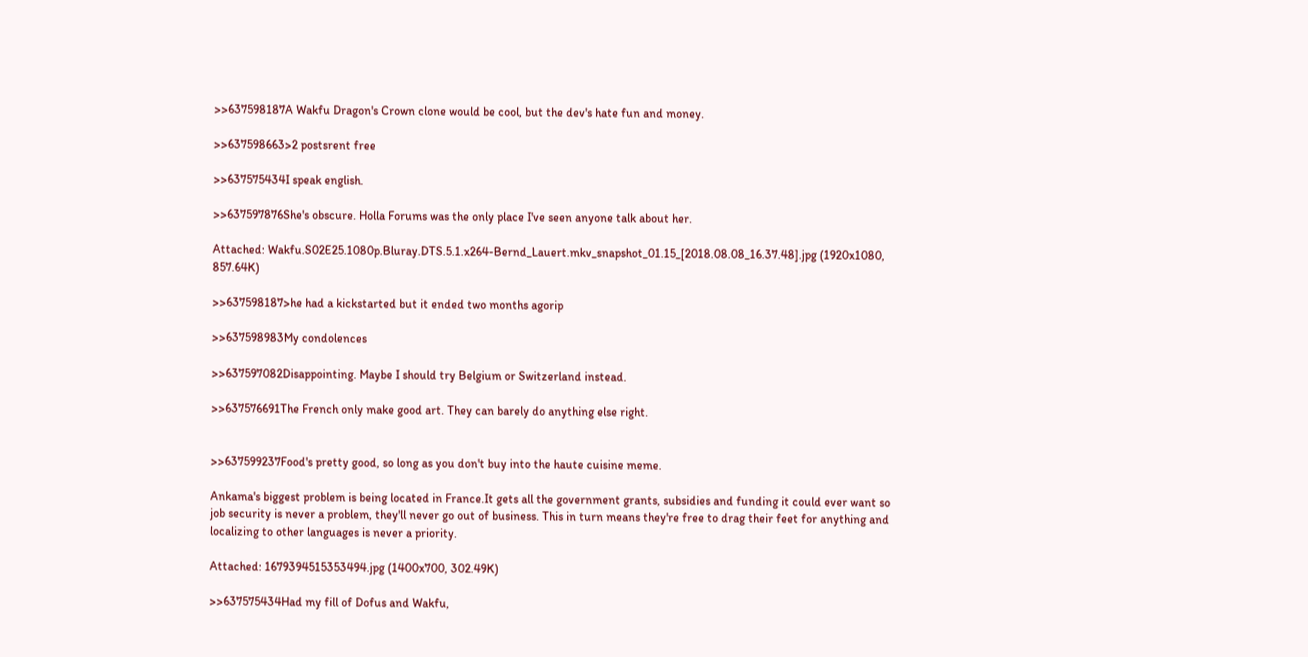>>637598187A Wakfu Dragon's Crown clone would be cool, but the dev's hate fun and money.

>>637598663>2 postsrent free

>>637575434I speak english.

>>637597876She's obscure. Holla Forums was the only place I've seen anyone talk about her.

Attached: Wakfu.S02E25.1080p.Bluray.DTS.5.1.x264-Bernd_Lauert.mkv_snapshot_01.15_[2018.08.08_16.37.48].jpg (1920x1080, 857.64K)

>>637598187>he had a kickstarted but it ended two months agorip

>>637598983My condolences

>>637597082Disappointing. Maybe I should try Belgium or Switzerland instead.

>>637576691The French only make good art. They can barely do anything else right.


>>637599237Food's pretty good, so long as you don't buy into the haute cuisine meme.

Ankama's biggest problem is being located in France.It gets all the government grants, subsidies and funding it could ever want so job security is never a problem, they'll never go out of business. This in turn means they're free to drag their feet for anything and localizing to other languages is never a priority.

Attached: 1679394515353494.jpg (1400x700, 302.49K)

>>637575434Had my fill of Dofus and Wakfu,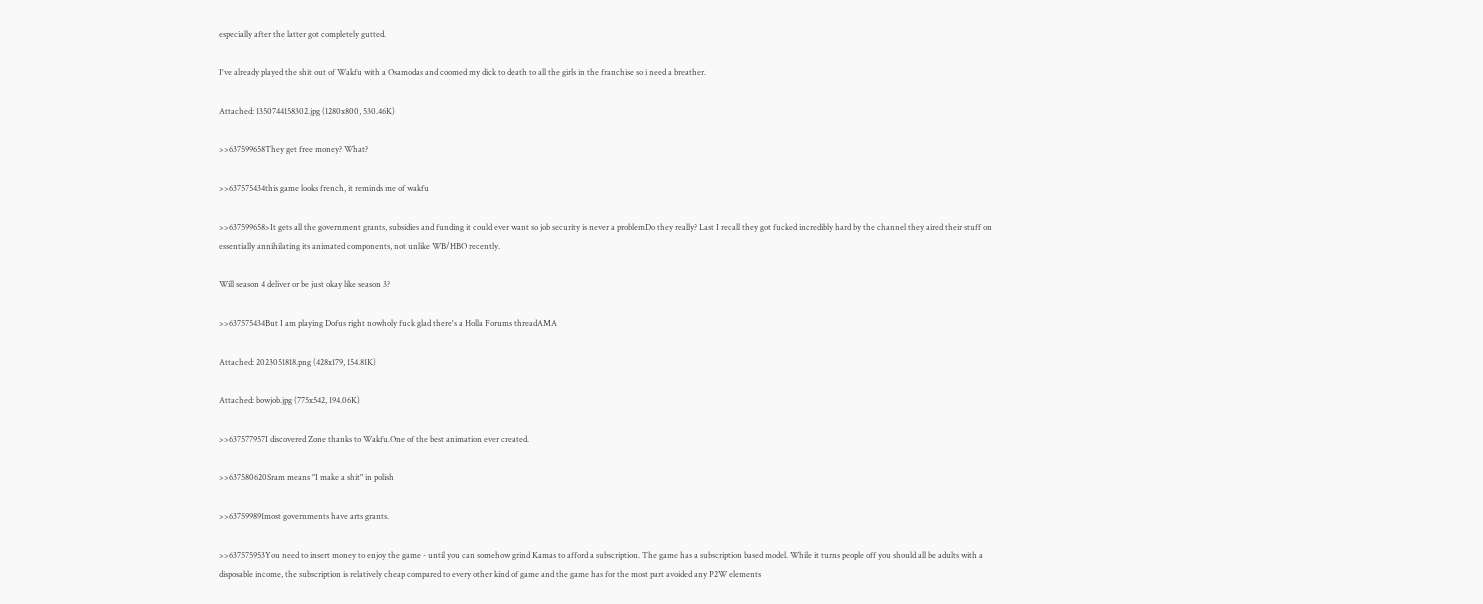especially after the latter got completely gutted.

I've already played the shit out of Wakfu with a Osamodas and coomed my dick to death to all the girls in the franchise so i need a breather.

Attached: 1350744158302.jpg (1280x800, 530.46K)

>>637599658They get free money? What?

>>637575434this game looks french, it reminds me of wakfu

>>637599658>It gets all the government grants, subsidies and funding it could ever want so job security is never a problemDo they really? Last I recall they got fucked incredibly hard by the channel they aired their stuff on essentially annihilating its animated components, not unlike WB/HBO recently.

Will season 4 deliver or be just okay like season 3?

>>637575434But I am playing Dofus right nowholy fuck glad there's a Holla Forums threadAMA

Attached: 2023051818.png (428x179, 154.81K)

Attached: bowjob.jpg (775x542, 194.06K)

>>637577957I discovered Zone thanks to Wakfu.One of the best animation ever created.

>>637580620Sram means "I make a shit" in polish

>>637599891most governments have arts grants.

>>637575953You need to insert money to enjoy the game - until you can somehow grind Kamas to afford a subscription. The game has a subscription based model. While it turns people off you should all be adults with a disposable income, the subscription is relatively cheap compared to every other kind of game and the game has for the most part avoided any P2W elements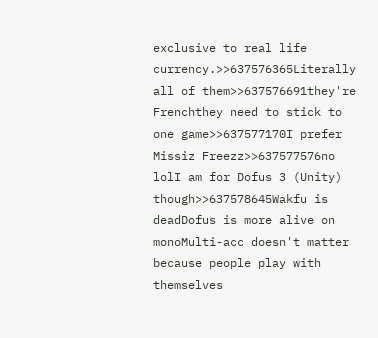exclusive to real life currency.>>637576365Literally all of them>>637576691they're Frenchthey need to stick to one game>>637577170I prefer Missiz Freezz>>637577576no lolI am for Dofus 3 (Unity) though>>637578645Wakfu is deadDofus is more alive on monoMulti-acc doesn't matter because people play with themselves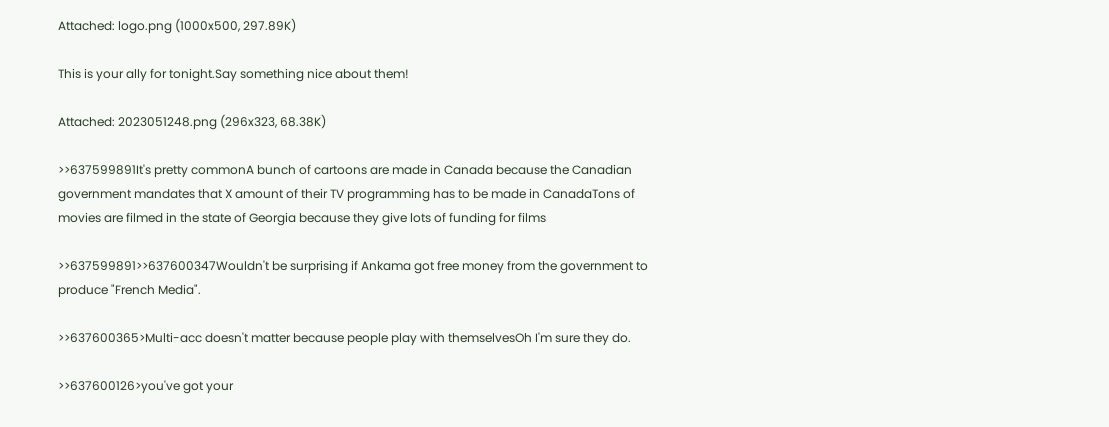Attached: logo.png (1000x500, 297.89K)

This is your ally for tonight.Say something nice about them!

Attached: 2023051248.png (296x323, 68.38K)

>>637599891It's pretty commonA bunch of cartoons are made in Canada because the Canadian government mandates that X amount of their TV programming has to be made in CanadaTons of movies are filmed in the state of Georgia because they give lots of funding for films

>>637599891>>637600347Wouldn't be surprising if Ankama got free money from the government to produce "French Media".

>>637600365>Multi-acc doesn't matter because people play with themselvesOh I'm sure they do.

>>637600126>you've got your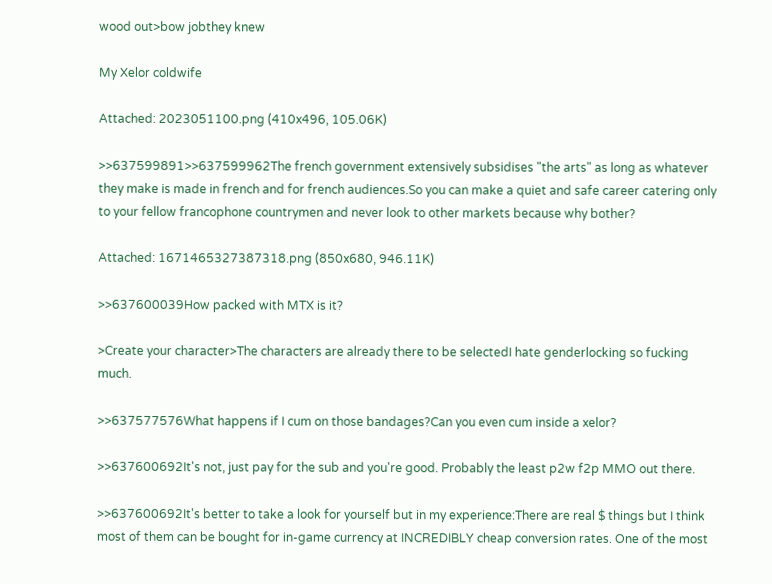wood out>bow jobthey knew

My Xelor coldwife

Attached: 2023051100.png (410x496, 105.06K)

>>637599891>>637599962The french government extensively subsidises "the arts" as long as whatever they make is made in french and for french audiences.So you can make a quiet and safe career catering only to your fellow francophone countrymen and never look to other markets because why bother?

Attached: 1671465327387318.png (850x680, 946.11K)

>>637600039How packed with MTX is it?

>Create your character>The characters are already there to be selectedI hate genderlocking so fucking much.

>>637577576What happens if I cum on those bandages?Can you even cum inside a xelor?

>>637600692It's not, just pay for the sub and you're good. Probably the least p2w f2p MMO out there.

>>637600692It's better to take a look for yourself but in my experience:There are real $ things but I think most of them can be bought for in-game currency at INCREDIBLY cheap conversion rates. One of the most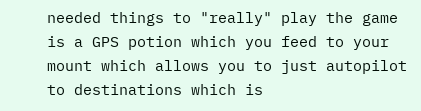needed things to "really" play the game is a GPS potion which you feed to your mount which allows you to just autopilot to destinations which is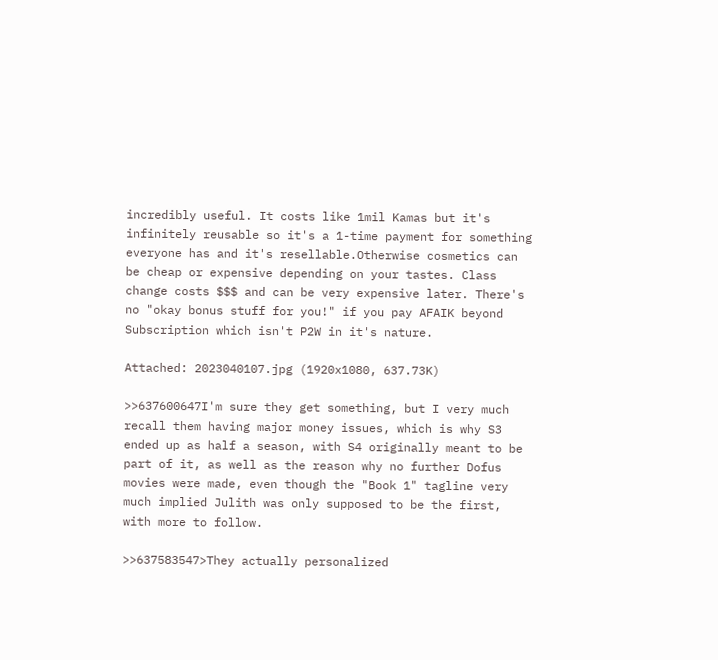incredibly useful. It costs like 1mil Kamas but it's infinitely reusable so it's a 1-time payment for something everyone has and it's resellable.Otherwise cosmetics can be cheap or expensive depending on your tastes. Class change costs $$$ and can be very expensive later. There's no "okay bonus stuff for you!" if you pay AFAIK beyond Subscription which isn't P2W in it's nature.

Attached: 2023040107.jpg (1920x1080, 637.73K)

>>637600647I'm sure they get something, but I very much recall them having major money issues, which is why S3 ended up as half a season, with S4 originally meant to be part of it, as well as the reason why no further Dofus movies were made, even though the "Book 1" tagline very much implied Julith was only supposed to be the first, with more to follow.

>>637583547>They actually personalized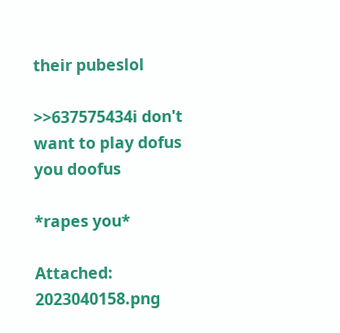their pubeslol

>>637575434i don't want to play dofus you doofus

*rapes you*

Attached: 2023040158.png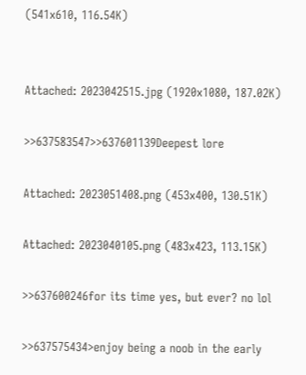(541x610, 116.54K)


Attached: 2023042515.jpg (1920x1080, 187.02K)

>>637583547>>637601139Deepest lore

Attached: 2023051408.png (453x400, 130.51K)

Attached: 2023040105.png (483x423, 113.15K)

>>637600246for its time yes, but ever? no lol

>>637575434>enjoy being a noob in the early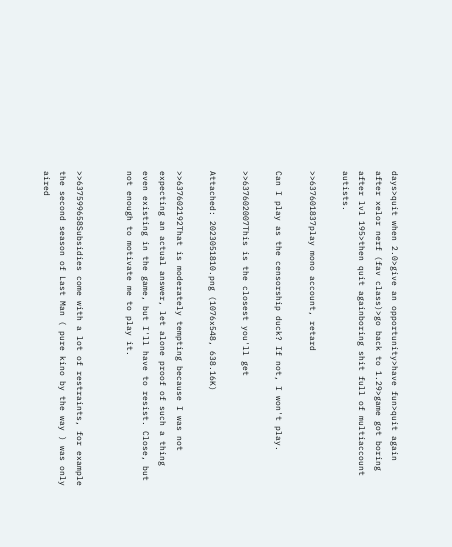days>quit when 2.0>give an opportunity>have fun>quit again after xelor nerf (fav class)>go back to 1.29>game got boring after lvl 195>then quit againboring shit full of multiaccount autists.

>>637601837play mono account, retard

Can I play as the censorship duck? If not, I won't play.

>>637602007This is the closest you'll get

Attached: 2023051810.png (1076x548, 638.16K)

>>637602192That is moderately tempting because I was not expecting an actual answer, let alone proof of such a thing even existing in the game, but I'll have to resist. Close, but not enough to motivate me to play it.


>>637599658Subsidies come with a lot of restraints, for example the second season of Last Man ( pure kino by the way ) was only aired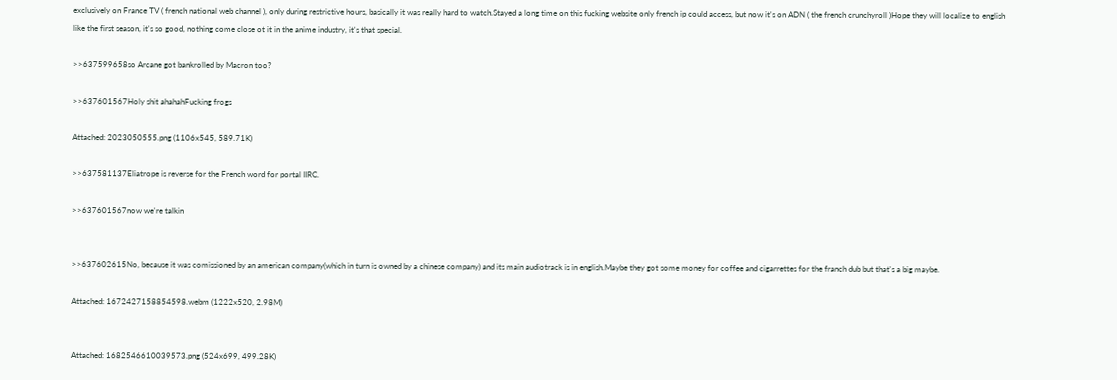exclusively on France TV ( french national web channel ), only during restrictive hours, basically it was really hard to watch.Stayed a long time on this fucking website only french ip could access, but now it's on ADN ( the french crunchyroll )Hope they will localize to english like the first season, it's so good, nothing come close ot it in the anime industry, it's that special.

>>637599658so Arcane got bankrolled by Macron too?

>>637601567Holy shit ahahahFucking frogs

Attached: 2023050555.png (1106x545, 589.71K)

>>637581137Eliatrope is reverse for the French word for portal IIRC.

>>637601567now we're talkin


>>637602615No, because it was comissioned by an american company(which in turn is owned by a chinese company) and its main audiotrack is in english.Maybe they got some money for coffee and cigarrettes for the franch dub but that's a big maybe.

Attached: 1672427158854598.webm (1222x520, 2.98M)


Attached: 1682546610039573.png (524x699, 499.28K)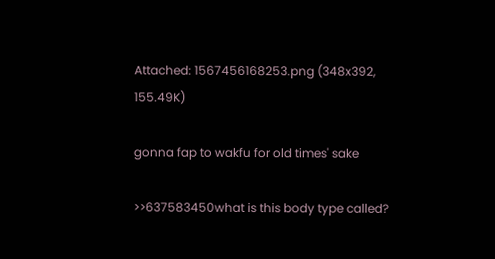Attached: 1567456168253.png (348x392, 155.49K)

gonna fap to wakfu for old times' sake

>>637583450what is this body type called?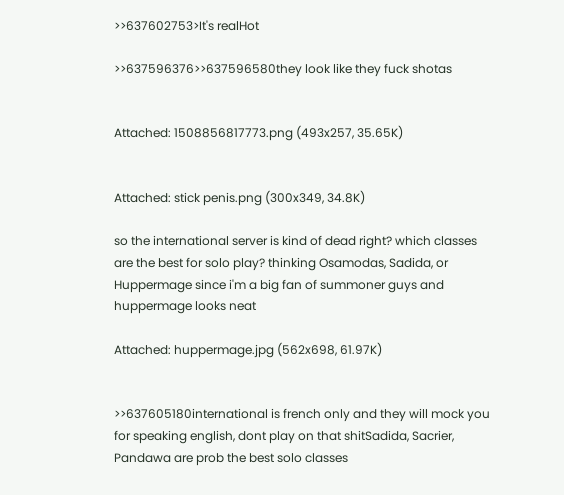>>637602753>It's realHot

>>637596376>>637596580they look like they fuck shotas


Attached: 1508856817773.png (493x257, 35.65K)


Attached: stick penis.png (300x349, 34.8K)

so the international server is kind of dead right? which classes are the best for solo play? thinking Osamodas, Sadida, or Huppermage since i'm a big fan of summoner guys and huppermage looks neat

Attached: huppermage.jpg (562x698, 61.97K)


>>637605180international is french only and they will mock you for speaking english, dont play on that shitSadida, Sacrier, Pandawa are prob the best solo classes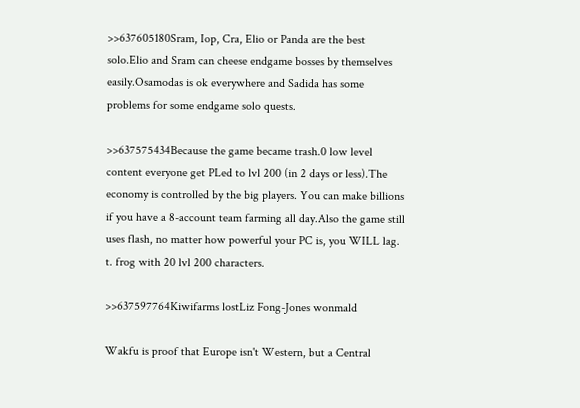>>637605180Sram, Iop, Cra, Elio or Panda are the best solo.Elio and Sram can cheese endgame bosses by themselves easily.Osamodas is ok everywhere and Sadida has some problems for some endgame solo quests.

>>637575434Because the game became trash.0 low level content everyone get PLed to lvl 200 (in 2 days or less).The economy is controlled by the big players. You can make billions if you have a 8-account team farming all day.Also the game still uses flash, no matter how powerful your PC is, you WILL lag. t. frog with 20 lvl 200 characters.

>>637597764Kiwifarms lostLiz Fong-Jones wonmald

Wakfu is proof that Europe isn't Western, but a Central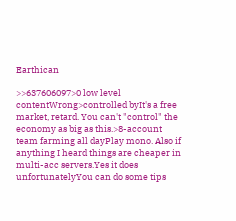Earthican

>>637606097>0 low level contentWrong>controlled byIt's a free market, retard. You can't "control" the economy as big as this.>8-account team farming all dayPlay mono. Also if anything I heard things are cheaper in multi-acc servers.Yes it does unfortunatelyYou can do some tips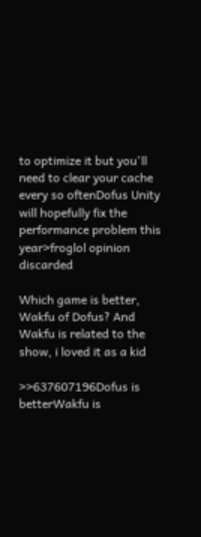to optimize it but you'll need to clear your cache every so oftenDofus Unity will hopefully fix the performance problem this year>froglol opinion discarded

Which game is better, Wakfu of Dofus? And Wakfu is related to the show, i loved it as a kid

>>637607196Dofus is betterWakfu is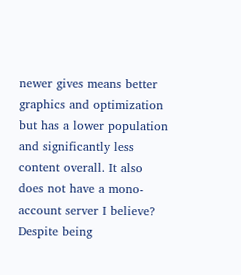newer gives means better graphics and optimization but has a lower population and significantly less content overall. It also does not have a mono-account server I believe? Despite being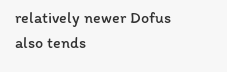relatively newer Dofus also tends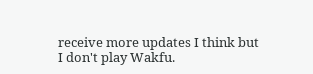receive more updates I think but I don't play Wakfu.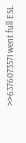>>637607357I went full ESL